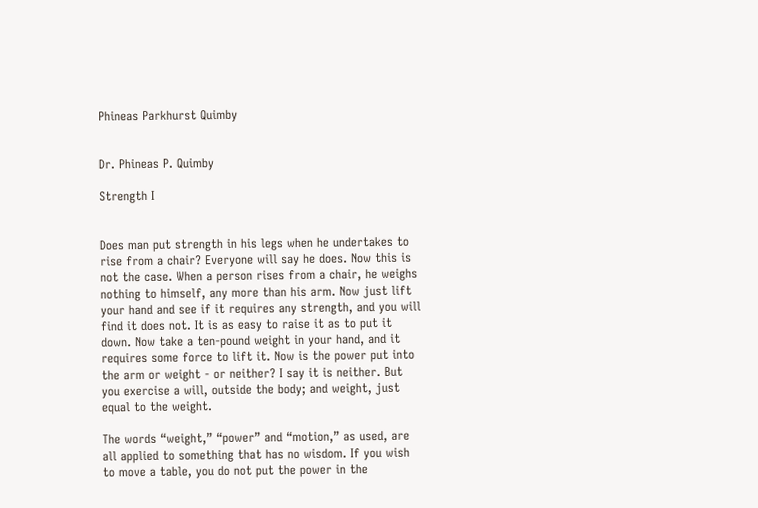Phineas Parkhurst Quimby


Dr. Phineas P. Quimby

Strength I


Does man put strength in his legs when he undertakes to rise from a chair? Everyone will say he does. Now this is not the case. When a person rises from a chair, he weighs nothing to himself, any more than his arm. Now just lift your hand and see if it requires any strength, and you will find it does not. It is as easy to raise it as to put it down. Now take a ten-pound weight in your hand, and it requires some force to lift it. Now is the power put into the arm or weight - or neither? I say it is neither. But you exercise a will, outside the body; and weight, just equal to the weight.

The words “weight,” “power” and “motion,” as used, are all applied to something that has no wisdom. If you wish to move a table, you do not put the power in the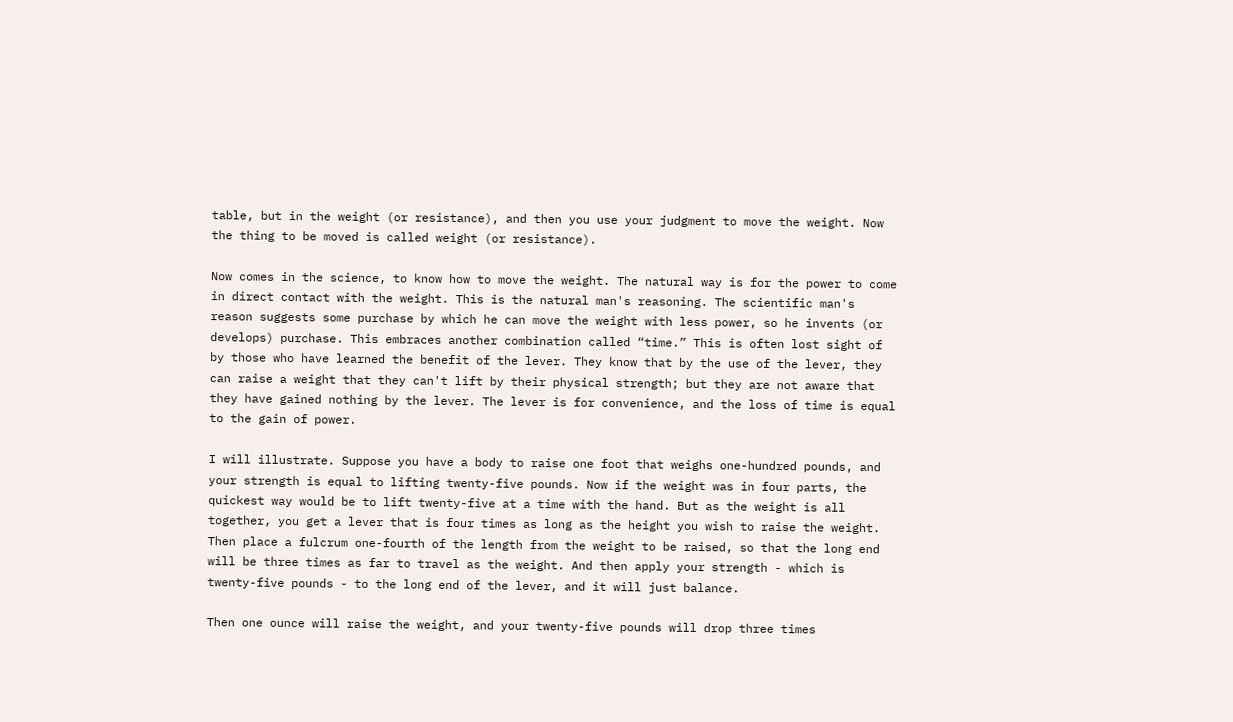table, but in the weight (or resistance), and then you use your judgment to move the weight. Now the thing to be moved is called weight (or resistance).

Now comes in the science, to know how to move the weight. The natural way is for the power to come in direct contact with the weight. This is the natural man's reasoning. The scientific man's reason suggests some purchase by which he can move the weight with less power, so he invents (or develops) purchase. This embraces another combination called “time.” This is often lost sight of by those who have learned the benefit of the lever. They know that by the use of the lever, they can raise a weight that they can't lift by their physical strength; but they are not aware that they have gained nothing by the lever. The lever is for convenience, and the loss of time is equal to the gain of power.

I will illustrate. Suppose you have a body to raise one foot that weighs one-hundred pounds, and your strength is equal to lifting twenty-five pounds. Now if the weight was in four parts, the quickest way would be to lift twenty-five at a time with the hand. But as the weight is all together, you get a lever that is four times as long as the height you wish to raise the weight. Then place a fulcrum one-fourth of the length from the weight to be raised, so that the long end will be three times as far to travel as the weight. And then apply your strength - which is twenty-five pounds - to the long end of the lever, and it will just balance.

Then one ounce will raise the weight, and your twenty-five pounds will drop three times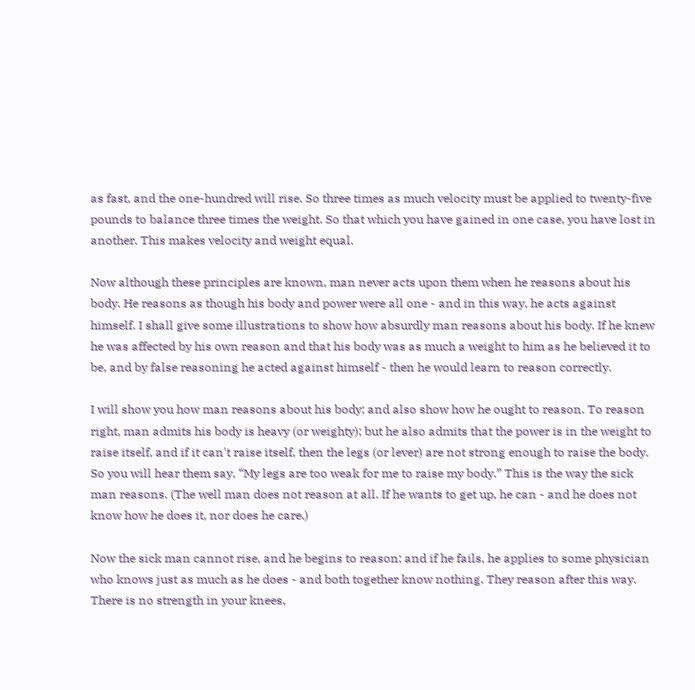as fast, and the one-hundred will rise. So three times as much velocity must be applied to twenty-five pounds to balance three times the weight. So that which you have gained in one case, you have lost in another. This makes velocity and weight equal.

Now although these principles are known, man never acts upon them when he reasons about his body. He reasons as though his body and power were all one - and in this way, he acts against himself. I shall give some illustrations to show how absurdly man reasons about his body. If he knew he was affected by his own reason and that his body was as much a weight to him as he believed it to be, and by false reasoning he acted against himself - then he would learn to reason correctly.

I will show you how man reasons about his body; and also show how he ought to reason. To reason right, man admits his body is heavy (or weighty); but he also admits that the power is in the weight to raise itself, and if it can't raise itself, then the legs (or lever) are not strong enough to raise the body. So you will hear them say, “My legs are too weak for me to raise my body.” This is the way the sick man reasons. (The well man does not reason at all. If he wants to get up, he can - and he does not know how he does it, nor does he care.)

Now the sick man cannot rise, and he begins to reason; and if he fails, he applies to some physician who knows just as much as he does - and both together know nothing. They reason after this way. There is no strength in your knees,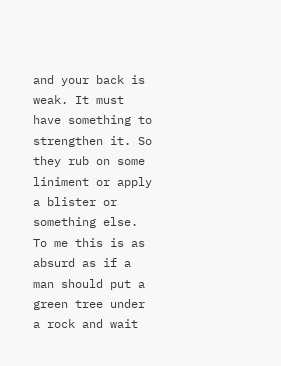and your back is weak. It must have something to strengthen it. So they rub on some liniment or apply a blister or something else. To me this is as absurd as if a man should put a green tree under a rock and wait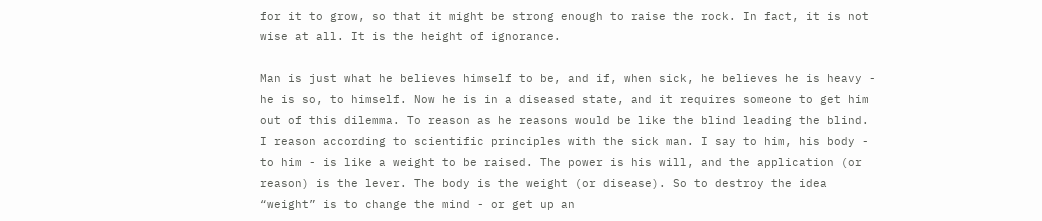for it to grow, so that it might be strong enough to raise the rock. In fact, it is not wise at all. It is the height of ignorance.

Man is just what he believes himself to be, and if, when sick, he believes he is heavy - he is so, to himself. Now he is in a diseased state, and it requires someone to get him out of this dilemma. To reason as he reasons would be like the blind leading the blind. I reason according to scientific principles with the sick man. I say to him, his body - to him - is like a weight to be raised. The power is his will, and the application (or reason) is the lever. The body is the weight (or disease). So to destroy the idea “weight” is to change the mind - or get up an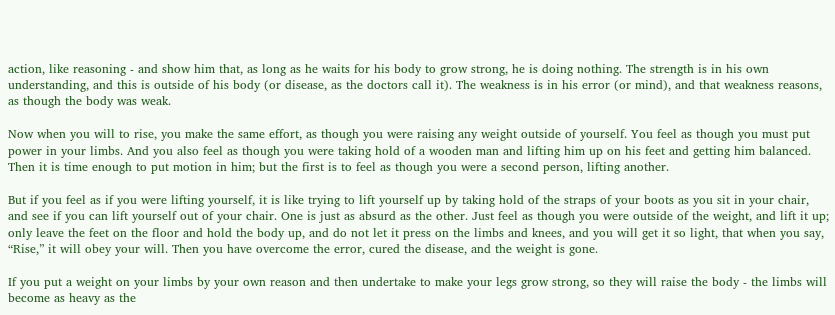action, like reasoning - and show him that, as long as he waits for his body to grow strong, he is doing nothing. The strength is in his own understanding, and this is outside of his body (or disease, as the doctors call it). The weakness is in his error (or mind), and that weakness reasons, as though the body was weak.

Now when you will to rise, you make the same effort, as though you were raising any weight outside of yourself. You feel as though you must put power in your limbs. And you also feel as though you were taking hold of a wooden man and lifting him up on his feet and getting him balanced. Then it is time enough to put motion in him; but the first is to feel as though you were a second person, lifting another.

But if you feel as if you were lifting yourself, it is like trying to lift yourself up by taking hold of the straps of your boots as you sit in your chair, and see if you can lift yourself out of your chair. One is just as absurd as the other. Just feel as though you were outside of the weight, and lift it up; only leave the feet on the floor and hold the body up, and do not let it press on the limbs and knees, and you will get it so light, that when you say, “Rise,” it will obey your will. Then you have overcome the error, cured the disease, and the weight is gone.

If you put a weight on your limbs by your own reason and then undertake to make your legs grow strong, so they will raise the body - the limbs will become as heavy as the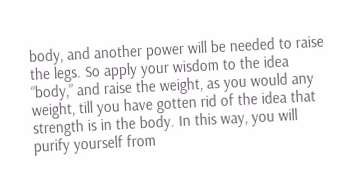body, and another power will be needed to raise the legs. So apply your wisdom to the idea “body,” and raise the weight, as you would any weight, till you have gotten rid of the idea that strength is in the body. In this way, you will purify yourself from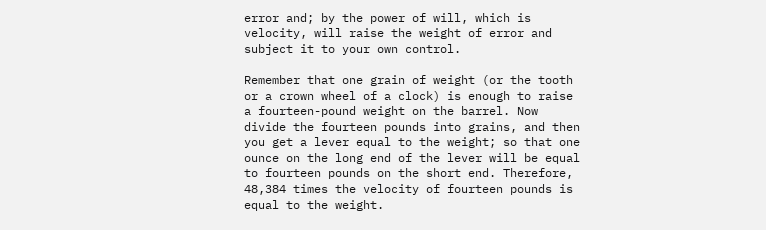error and; by the power of will, which is velocity, will raise the weight of error and subject it to your own control.

Remember that one grain of weight (or the tooth or a crown wheel of a clock) is enough to raise a fourteen-pound weight on the barrel. Now divide the fourteen pounds into grains, and then you get a lever equal to the weight; so that one ounce on the long end of the lever will be equal to fourteen pounds on the short end. Therefore, 48,384 times the velocity of fourteen pounds is equal to the weight.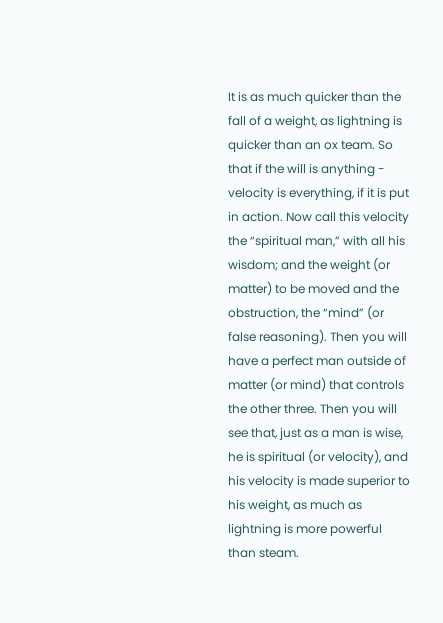It is as much quicker than the fall of a weight, as lightning is quicker than an ox team. So that if the will is anything - velocity is everything, if it is put in action. Now call this velocity the “spiritual man,” with all his wisdom; and the weight (or matter) to be moved and the obstruction, the “mind” (or false reasoning). Then you will have a perfect man outside of matter (or mind) that controls the other three. Then you will see that, just as a man is wise, he is spiritual (or velocity), and his velocity is made superior to his weight, as much as lightning is more powerful than steam.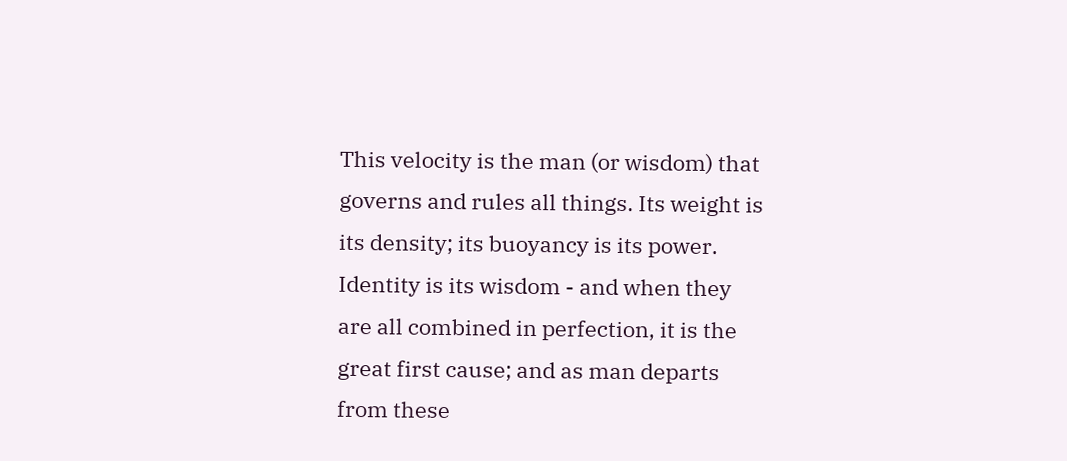This velocity is the man (or wisdom) that governs and rules all things. Its weight is its density; its buoyancy is its power. Identity is its wisdom - and when they are all combined in perfection, it is the great first cause; and as man departs from these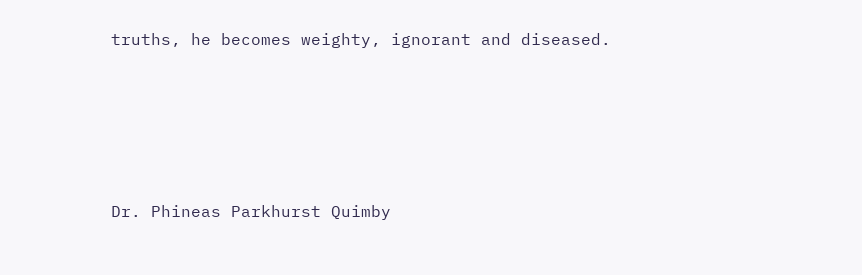truths, he becomes weighty, ignorant and diseased.





Dr. Phineas Parkhurst Quimby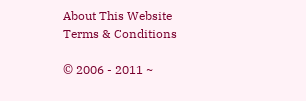About This Website
Terms & Conditions

© 2006 - 2011 ~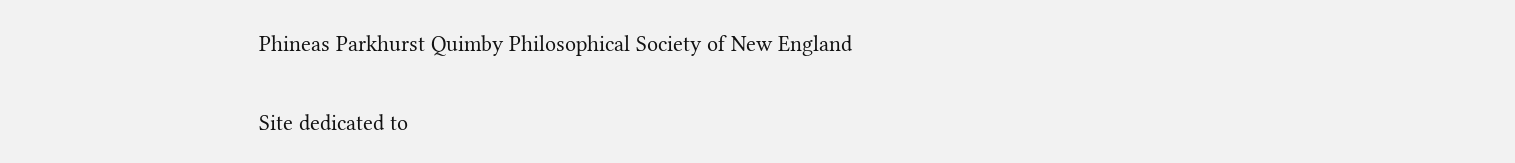Phineas Parkhurst Quimby Philosophical Society of New England

Site dedicated to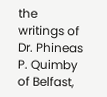the writings of Dr. Phineas P. Quimby of Belfast,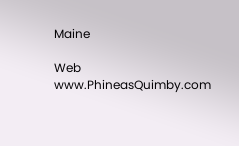Maine

Web www.PhineasQuimby.com